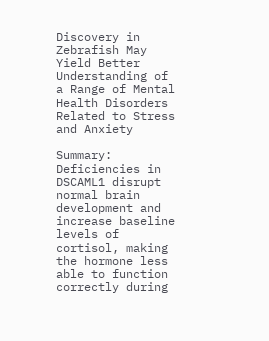Discovery in Zebrafish May Yield Better Understanding of a Range of Mental Health Disorders Related to Stress and Anxiety

Summary: Deficiencies in DSCAML1 disrupt normal brain development and increase baseline levels of cortisol, making the hormone less able to function correctly during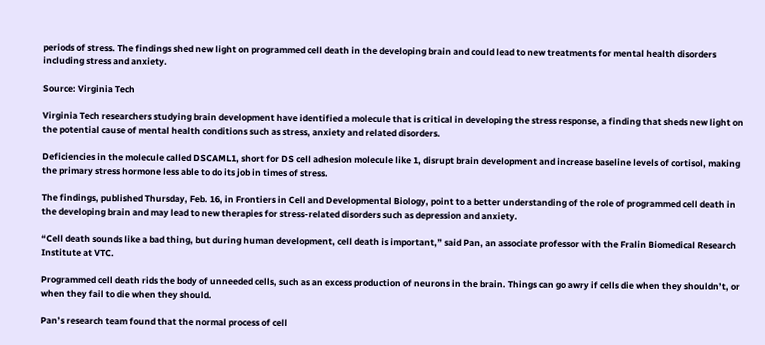periods of stress. The findings shed new light on programmed cell death in the developing brain and could lead to new treatments for mental health disorders including stress and anxiety.

Source: Virginia Tech

Virginia Tech researchers studying brain development have identified a molecule that is critical in developing the stress response, a finding that sheds new light on the potential cause of mental health conditions such as stress, anxiety and related disorders.

Deficiencies in the molecule called DSCAML1, short for DS cell adhesion molecule like 1, disrupt brain development and increase baseline levels of cortisol, making the primary stress hormone less able to do its job in times of stress.

The findings, published Thursday, Feb. 16, in Frontiers in Cell and Developmental Biology, point to a better understanding of the role of programmed cell death in the developing brain and may lead to new therapies for stress-related disorders such as depression and anxiety.

“Cell death sounds like a bad thing, but during human development, cell death is important,” said Pan, an associate professor with the Fralin Biomedical Research Institute at VTC.

Programmed cell death rids the body of unneeded cells, such as an excess production of neurons in the brain. Things can go awry if cells die when they shouldn’t, or when they fail to die when they should.

Pan’s research team found that the normal process of cell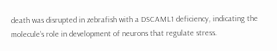death was disrupted in zebrafish with a DSCAML1 deficiency, indicating the molecule’s role in development of neurons that regulate stress.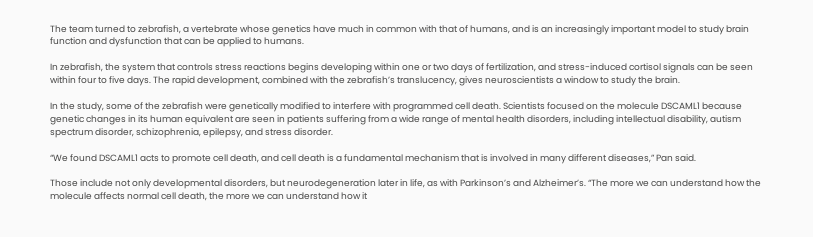The team turned to zebrafish, a vertebrate whose genetics have much in common with that of humans, and is an increasingly important model to study brain function and dysfunction that can be applied to humans.

In zebrafish, the system that controls stress reactions begins developing within one or two days of fertilization, and stress-induced cortisol signals can be seen within four to five days. The rapid development, combined with the zebrafish’s translucency, gives neuroscientists a window to study the brain.

In the study, some of the zebrafish were genetically modified to interfere with programmed cell death. Scientists focused on the molecule DSCAML1 because genetic changes in its human equivalent are seen in patients suffering from a wide range of mental health disorders, including intellectual disability, autism spectrum disorder, schizophrenia, epilepsy, and stress disorder.

“We found DSCAML1 acts to promote cell death, and cell death is a fundamental mechanism that is involved in many different diseases,” Pan said.

Those include not only developmental disorders, but neurodegeneration later in life, as with Parkinson’s and Alzheimer’s. “The more we can understand how the molecule affects normal cell death, the more we can understand how it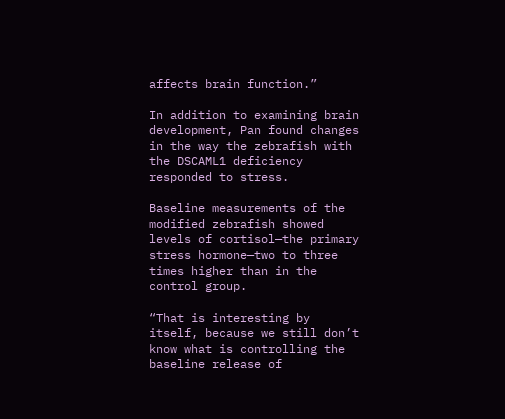affects brain function.”

In addition to examining brain development, Pan found changes in the way the zebrafish with the DSCAML1 deficiency responded to stress.

Baseline measurements of the modified zebrafish showed levels of cortisol—the primary stress hormone—two to three times higher than in the control group.

“That is interesting by itself, because we still don’t know what is controlling the baseline release of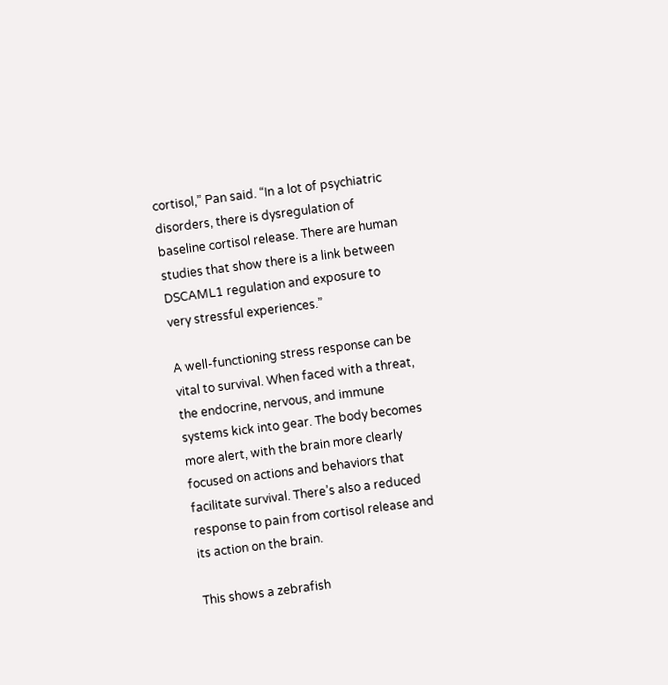cortisol,” Pan said. “In a lot of psychiatric disorders, there is dysregulation of baseline cortisol release. There are human studies that show there is a link between DSCAML1 regulation and exposure to very stressful experiences.”

A well-functioning stress response can be vital to survival. When faced with a threat, the endocrine, nervous, and immune systems kick into gear. The body becomes more alert, with the brain more clearly focused on actions and behaviors that facilitate survival. There’s also a reduced response to pain from cortisol release and its action on the brain.

This shows a zebrafish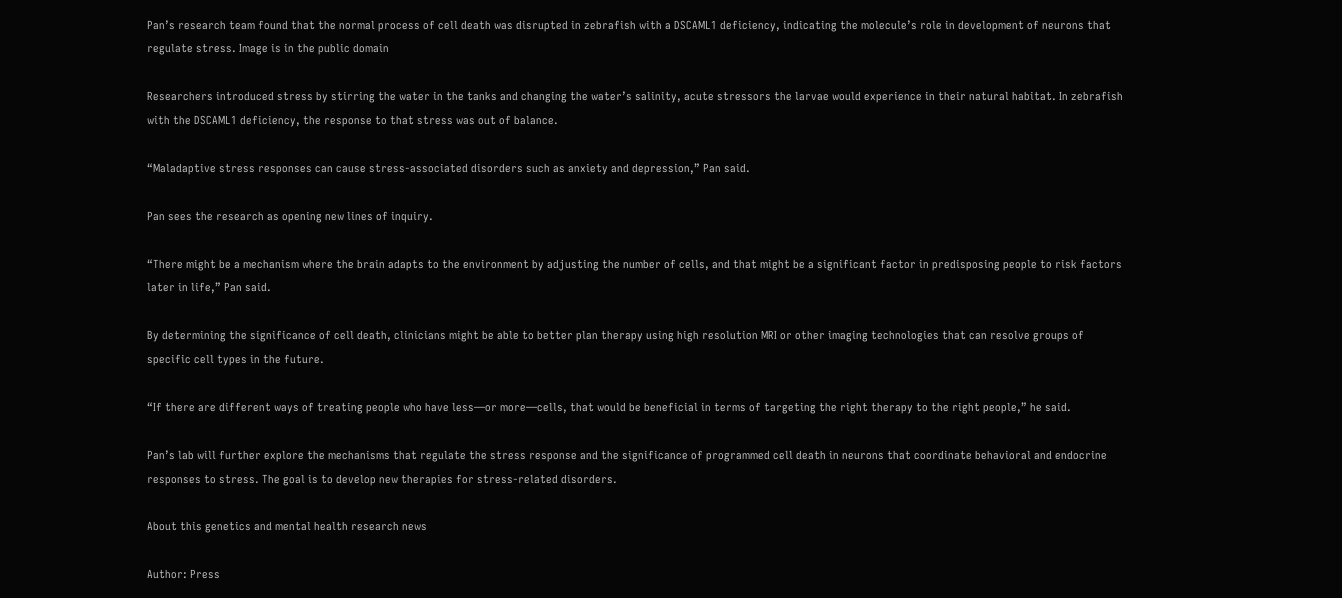Pan’s research team found that the normal process of cell death was disrupted in zebrafish with a DSCAML1 deficiency, indicating the molecule’s role in development of neurons that regulate stress. Image is in the public domain

Researchers introduced stress by stirring the water in the tanks and changing the water’s salinity, acute stressors the larvae would experience in their natural habitat. In zebrafish with the DSCAML1 deficiency, the response to that stress was out of balance.

“Maladaptive stress responses can cause stress-associated disorders such as anxiety and depression,” Pan said.

Pan sees the research as opening new lines of inquiry.

“There might be a mechanism where the brain adapts to the environment by adjusting the number of cells, and that might be a significant factor in predisposing people to risk factors later in life,” Pan said.

By determining the significance of cell death, clinicians might be able to better plan therapy using high resolution MRI or other imaging technologies that can resolve groups of specific cell types in the future.

“If there are different ways of treating people who have less—or more—cells, that would be beneficial in terms of targeting the right therapy to the right people,” he said.

Pan’s lab will further explore the mechanisms that regulate the stress response and the significance of programmed cell death in neurons that coordinate behavioral and endocrine responses to stress. The goal is to develop new therapies for stress-related disorders.

About this genetics and mental health research news

Author: Press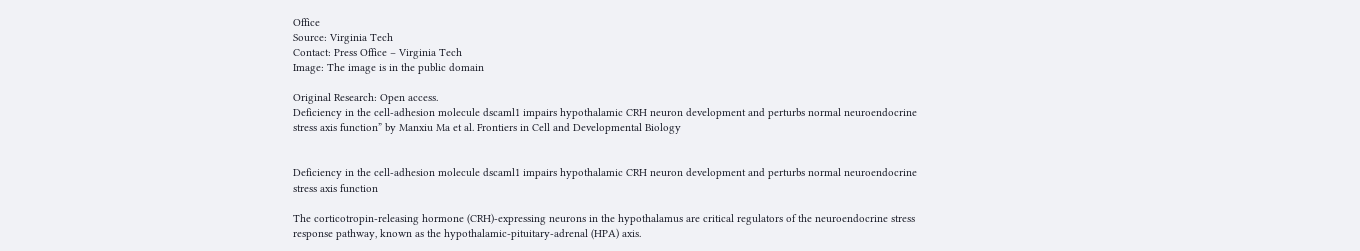Office
Source: Virginia Tech
Contact: Press Office – Virginia Tech
Image: The image is in the public domain

Original Research: Open access.
Deficiency in the cell-adhesion molecule dscaml1 impairs hypothalamic CRH neuron development and perturbs normal neuroendocrine stress axis function” by Manxiu Ma et al. Frontiers in Cell and Developmental Biology


Deficiency in the cell-adhesion molecule dscaml1 impairs hypothalamic CRH neuron development and perturbs normal neuroendocrine stress axis function

The corticotropin-releasing hormone (CRH)-expressing neurons in the hypothalamus are critical regulators of the neuroendocrine stress response pathway, known as the hypothalamic-pituitary-adrenal (HPA) axis.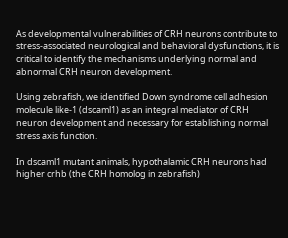As developmental vulnerabilities of CRH neurons contribute to stress-associated neurological and behavioral dysfunctions, it is critical to identify the mechanisms underlying normal and abnormal CRH neuron development.

Using zebrafish, we identified Down syndrome cell adhesion molecule like-1 (dscaml1) as an integral mediator of CRH neuron development and necessary for establishing normal stress axis function.

In dscaml1 mutant animals, hypothalamic CRH neurons had higher crhb (the CRH homolog in zebrafish)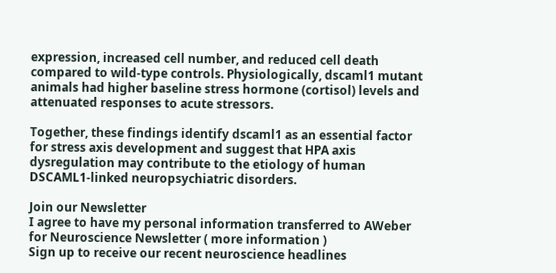expression, increased cell number, and reduced cell death compared to wild-type controls. Physiologically, dscaml1 mutant animals had higher baseline stress hormone (cortisol) levels and attenuated responses to acute stressors.

Together, these findings identify dscaml1 as an essential factor for stress axis development and suggest that HPA axis dysregulation may contribute to the etiology of human DSCAML1-linked neuropsychiatric disorders.

Join our Newsletter
I agree to have my personal information transferred to AWeber for Neuroscience Newsletter ( more information )
Sign up to receive our recent neuroscience headlines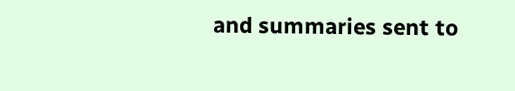and summaries sent to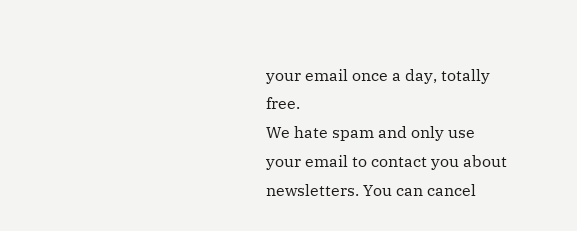your email once a day, totally free.
We hate spam and only use your email to contact you about newsletters. You can cancel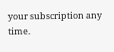your subscription any time.